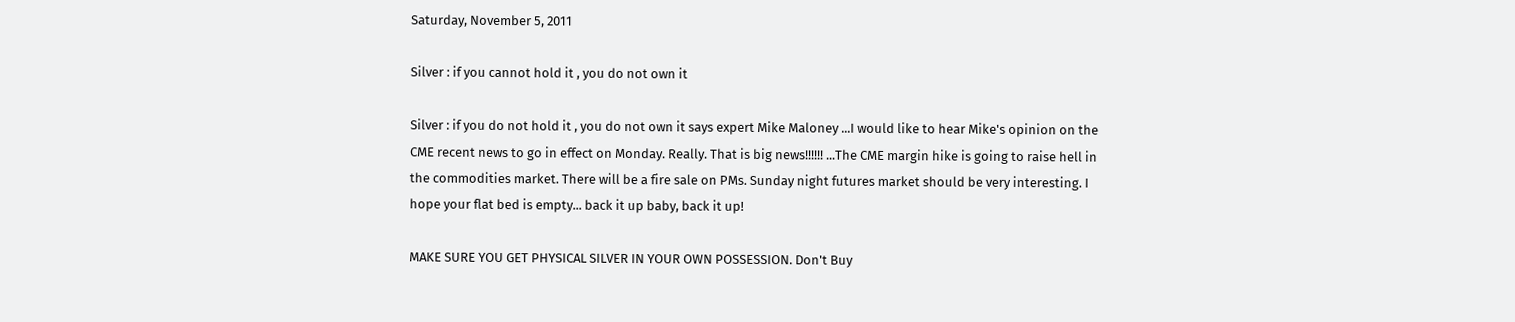Saturday, November 5, 2011

Silver : if you cannot hold it , you do not own it

Silver : if you do not hold it , you do not own it says expert Mike Maloney ...I would like to hear Mike's opinion on the CME recent news to go in effect on Monday. Really. That is big news!!!!!! ...The CME margin hike is going to raise hell in the commodities market. There will be a fire sale on PMs. Sunday night futures market should be very interesting. I hope your flat bed is empty... back it up baby, back it up!

MAKE SURE YOU GET PHYSICAL SILVER IN YOUR OWN POSSESSION. Don't Buy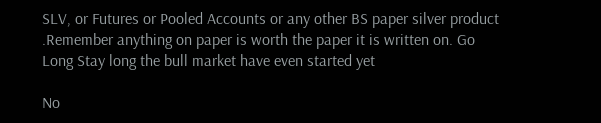SLV, or Futures or Pooled Accounts or any other BS paper silver product .Remember anything on paper is worth the paper it is written on. Go Long Stay long the bull market have even started yet

No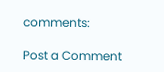comments:

Post a Comment